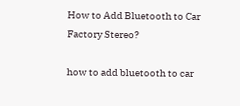How to Add Bluetooth to Car Factory Stereo?

how to add bluetooth to car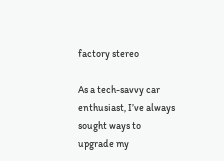factory stereo

As a tech-savvy car enthusiast, I’ve always sought ways to upgrade my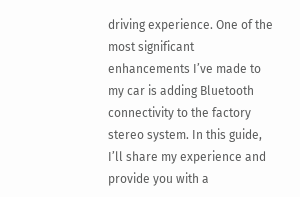driving experience. One of the most significant enhancements I’ve made to my car is adding Bluetooth connectivity to the factory stereo system. In this guide, I’ll share my experience and provide you with a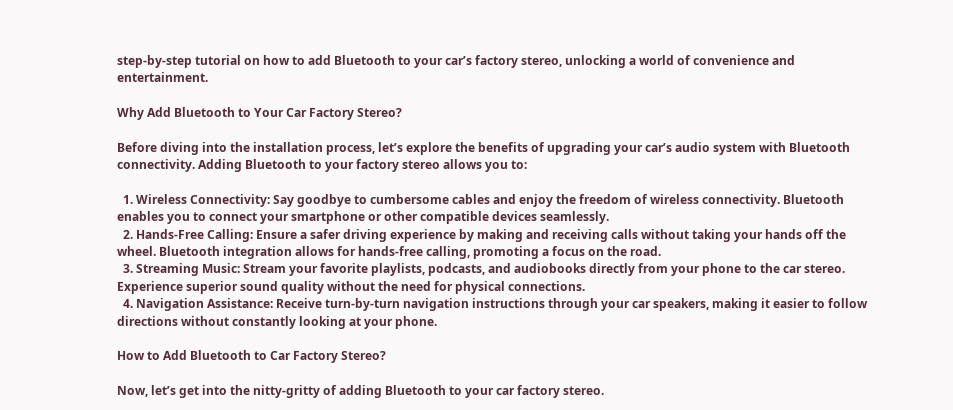step-by-step tutorial on how to add Bluetooth to your car’s factory stereo, unlocking a world of convenience and entertainment.

Why Add Bluetooth to Your Car Factory Stereo?

Before diving into the installation process, let’s explore the benefits of upgrading your car’s audio system with Bluetooth connectivity. Adding Bluetooth to your factory stereo allows you to:

  1. Wireless Connectivity: Say goodbye to cumbersome cables and enjoy the freedom of wireless connectivity. Bluetooth enables you to connect your smartphone or other compatible devices seamlessly.
  2. Hands-Free Calling: Ensure a safer driving experience by making and receiving calls without taking your hands off the wheel. Bluetooth integration allows for hands-free calling, promoting a focus on the road.
  3. Streaming Music: Stream your favorite playlists, podcasts, and audiobooks directly from your phone to the car stereo. Experience superior sound quality without the need for physical connections.
  4. Navigation Assistance: Receive turn-by-turn navigation instructions through your car speakers, making it easier to follow directions without constantly looking at your phone.

How to Add Bluetooth to Car Factory Stereo?

Now, let’s get into the nitty-gritty of adding Bluetooth to your car factory stereo.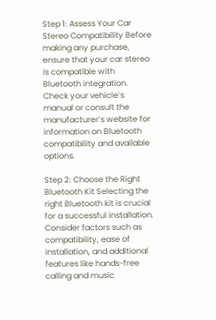Step 1: Assess Your Car Stereo Compatibility Before making any purchase, ensure that your car stereo is compatible with Bluetooth integration. Check your vehicle’s manual or consult the manufacturer’s website for information on Bluetooth compatibility and available options.

Step 2: Choose the Right Bluetooth Kit Selecting the right Bluetooth kit is crucial for a successful installation. Consider factors such as compatibility, ease of installation, and additional features like hands-free calling and music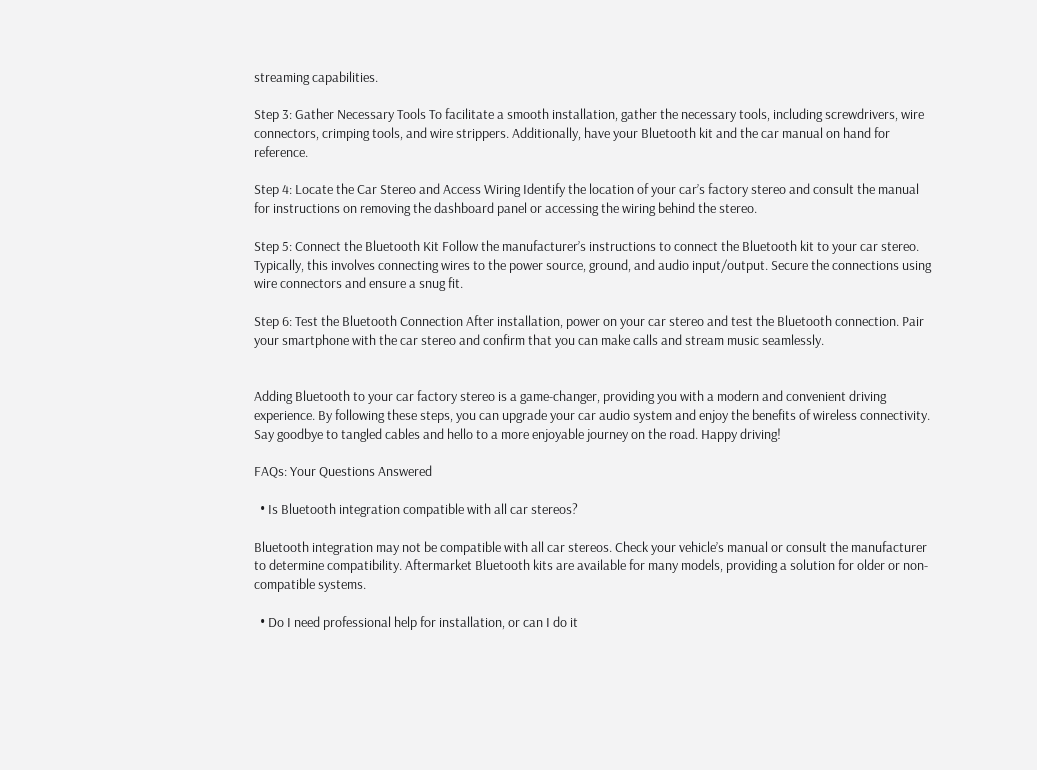streaming capabilities.

Step 3: Gather Necessary Tools To facilitate a smooth installation, gather the necessary tools, including screwdrivers, wire connectors, crimping tools, and wire strippers. Additionally, have your Bluetooth kit and the car manual on hand for reference.

Step 4: Locate the Car Stereo and Access Wiring Identify the location of your car’s factory stereo and consult the manual for instructions on removing the dashboard panel or accessing the wiring behind the stereo.

Step 5: Connect the Bluetooth Kit Follow the manufacturer’s instructions to connect the Bluetooth kit to your car stereo. Typically, this involves connecting wires to the power source, ground, and audio input/output. Secure the connections using wire connectors and ensure a snug fit.

Step 6: Test the Bluetooth Connection After installation, power on your car stereo and test the Bluetooth connection. Pair your smartphone with the car stereo and confirm that you can make calls and stream music seamlessly.


Adding Bluetooth to your car factory stereo is a game-changer, providing you with a modern and convenient driving experience. By following these steps, you can upgrade your car audio system and enjoy the benefits of wireless connectivity. Say goodbye to tangled cables and hello to a more enjoyable journey on the road. Happy driving!

FAQs: Your Questions Answered

  • Is Bluetooth integration compatible with all car stereos?

Bluetooth integration may not be compatible with all car stereos. Check your vehicle’s manual or consult the manufacturer to determine compatibility. Aftermarket Bluetooth kits are available for many models, providing a solution for older or non-compatible systems.

  • Do I need professional help for installation, or can I do it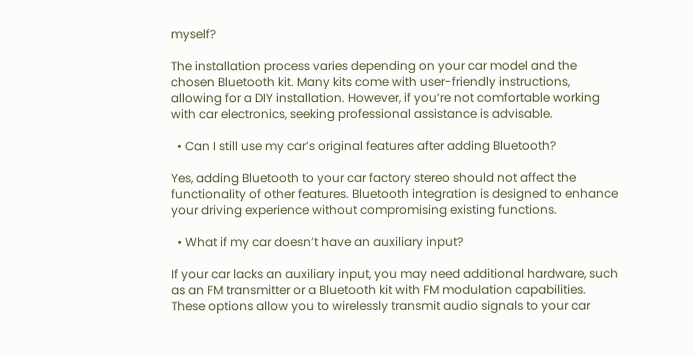myself?

The installation process varies depending on your car model and the chosen Bluetooth kit. Many kits come with user-friendly instructions, allowing for a DIY installation. However, if you’re not comfortable working with car electronics, seeking professional assistance is advisable.

  • Can I still use my car’s original features after adding Bluetooth?

Yes, adding Bluetooth to your car factory stereo should not affect the functionality of other features. Bluetooth integration is designed to enhance your driving experience without compromising existing functions.

  • What if my car doesn’t have an auxiliary input?

If your car lacks an auxiliary input, you may need additional hardware, such as an FM transmitter or a Bluetooth kit with FM modulation capabilities. These options allow you to wirelessly transmit audio signals to your car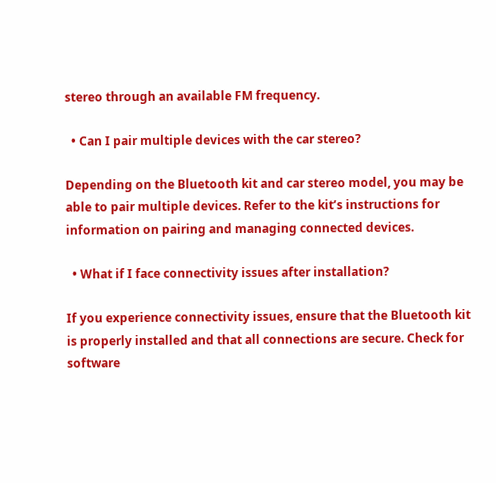stereo through an available FM frequency.

  • Can I pair multiple devices with the car stereo?

Depending on the Bluetooth kit and car stereo model, you may be able to pair multiple devices. Refer to the kit’s instructions for information on pairing and managing connected devices.

  • What if I face connectivity issues after installation?

If you experience connectivity issues, ensure that the Bluetooth kit is properly installed and that all connections are secure. Check for software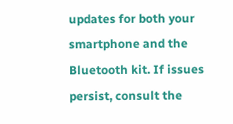updates for both your smartphone and the Bluetooth kit. If issues persist, consult the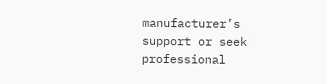manufacturer’s support or seek professional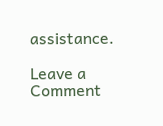assistance.

Leave a Comment